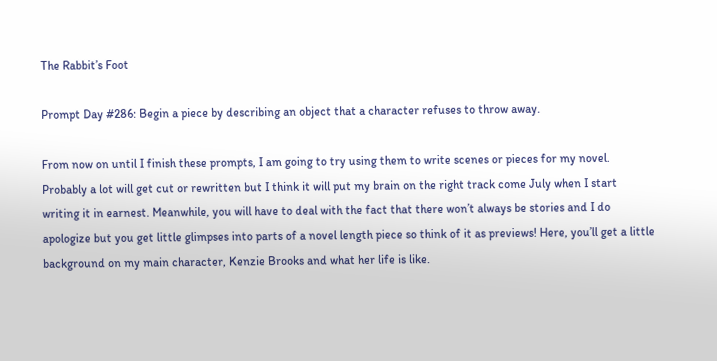The Rabbit’s Foot

Prompt Day #286: Begin a piece by describing an object that a character refuses to throw away.

From now on until I finish these prompts, I am going to try using them to write scenes or pieces for my novel. Probably a lot will get cut or rewritten but I think it will put my brain on the right track come July when I start writing it in earnest. Meanwhile, you will have to deal with the fact that there won’t always be stories and I do apologize but you get little glimpses into parts of a novel length piece so think of it as previews! Here, you’ll get a little background on my main character, Kenzie Brooks and what her life is like.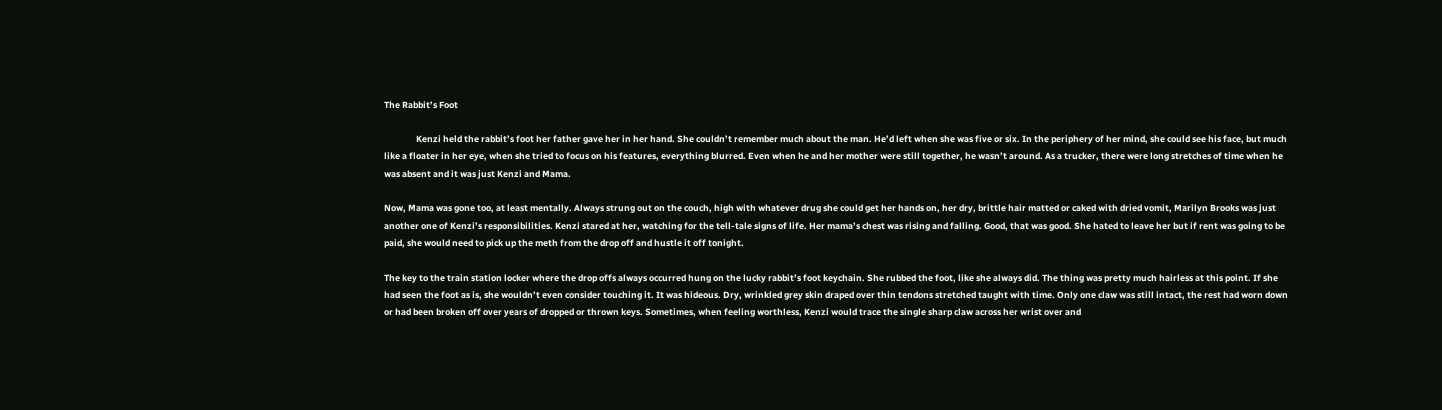The Rabbit’s Foot

                Kenzi held the rabbit’s foot her father gave her in her hand. She couldn’t remember much about the man. He’d left when she was five or six. In the periphery of her mind, she could see his face, but much like a floater in her eye, when she tried to focus on his features, everything blurred. Even when he and her mother were still together, he wasn’t around. As a trucker, there were long stretches of time when he was absent and it was just Kenzi and Mama.

Now, Mama was gone too, at least mentally. Always strung out on the couch, high with whatever drug she could get her hands on, her dry, brittle hair matted or caked with dried vomit, Marilyn Brooks was just another one of Kenzi’s responsibilities. Kenzi stared at her, watching for the tell-tale signs of life. Her mama’s chest was rising and falling. Good, that was good. She hated to leave her but if rent was going to be paid, she would need to pick up the meth from the drop off and hustle it off tonight.

The key to the train station locker where the drop offs always occurred hung on the lucky rabbit’s foot keychain. She rubbed the foot, like she always did. The thing was pretty much hairless at this point. If she had seen the foot as is, she wouldn’t even consider touching it. It was hideous. Dry, wrinkled grey skin draped over thin tendons stretched taught with time. Only one claw was still intact, the rest had worn down or had been broken off over years of dropped or thrown keys. Sometimes, when feeling worthless, Kenzi would trace the single sharp claw across her wrist over and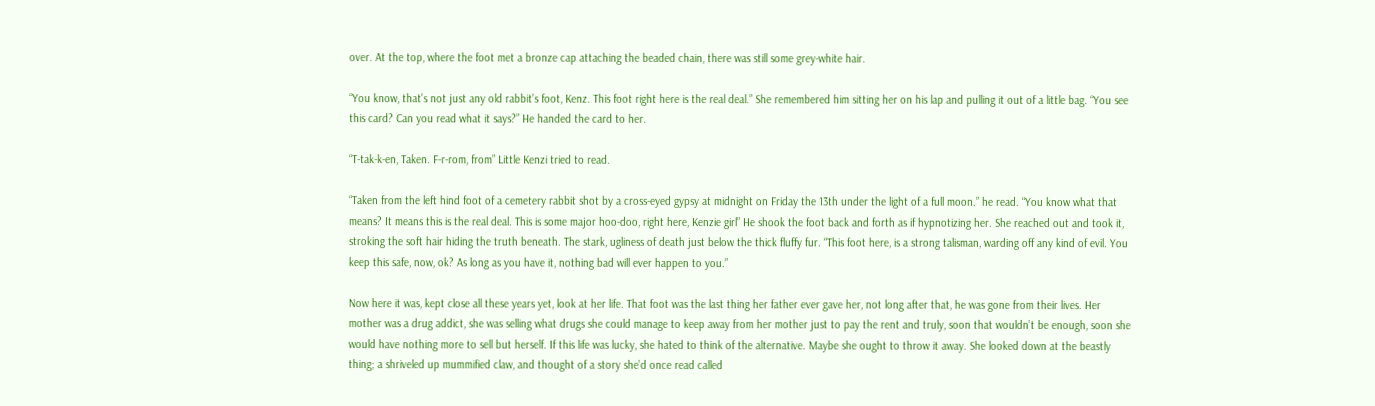over. At the top, where the foot met a bronze cap attaching the beaded chain, there was still some grey-white hair.

“You know, that’s not just any old rabbit’s foot, Kenz. This foot right here is the real deal.” She remembered him sitting her on his lap and pulling it out of a little bag. “You see this card? Can you read what it says?” He handed the card to her.

“T-tak-k-en, Taken. F-r-rom, from” Little Kenzi tried to read.

“Taken from the left hind foot of a cemetery rabbit shot by a cross-eyed gypsy at midnight on Friday the 13th under the light of a full moon.” he read. “You know what that means? It means this is the real deal. This is some major hoo-doo, right here, Kenzie girl” He shook the foot back and forth as if hypnotizing her. She reached out and took it, stroking the soft hair hiding the truth beneath. The stark, ugliness of death just below the thick fluffy fur. “This foot here, is a strong talisman, warding off any kind of evil. You keep this safe, now, ok? As long as you have it, nothing bad will ever happen to you.”

Now here it was, kept close all these years yet, look at her life. That foot was the last thing her father ever gave her, not long after that, he was gone from their lives. Her mother was a drug addict, she was selling what drugs she could manage to keep away from her mother just to pay the rent and truly, soon that wouldn’t be enough, soon she would have nothing more to sell but herself. If this life was lucky, she hated to think of the alternative. Maybe she ought to throw it away. She looked down at the beastly thing; a shriveled up mummified claw, and thought of a story she’d once read called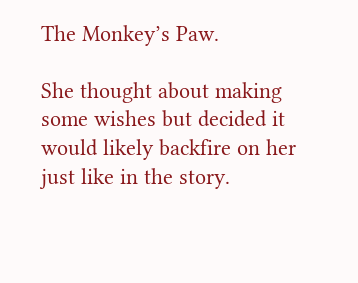The Monkey’s Paw.

She thought about making some wishes but decided it would likely backfire on her just like in the story.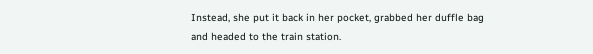Instead, she put it back in her pocket, grabbed her duffle bag and headed to the train station.